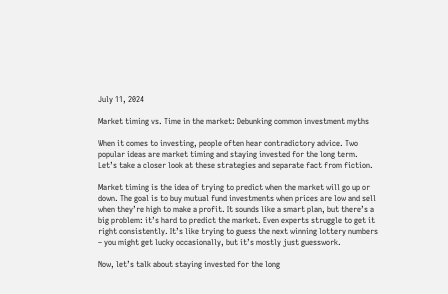July 11, 2024

Market timing vs. Time in the market: Debunking common investment myths

When it comes to investing, people often hear contradictory advice. Two popular ideas are market timing and staying invested for the long term. Let’s take a closer look at these strategies and separate fact from fiction.

Market timing is the idea of trying to predict when the market will go up or down. The goal is to buy mutual fund investments when prices are low and sell when they’re high to make a profit. It sounds like a smart plan, but there’s a big problem: it’s hard to predict the market. Even experts struggle to get it right consistently. It’s like trying to guess the next winning lottery numbers – you might get lucky occasionally, but it’s mostly just guesswork.

Now, let’s talk about staying invested for the long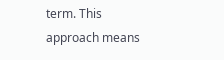term. This approach means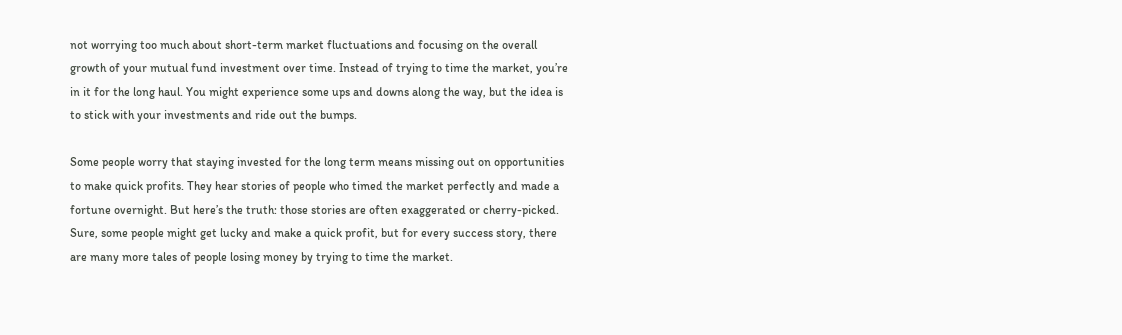not worrying too much about short-term market fluctuations and focusing on the overall growth of your mutual fund investment over time. Instead of trying to time the market, you’re in it for the long haul. You might experience some ups and downs along the way, but the idea is to stick with your investments and ride out the bumps.

Some people worry that staying invested for the long term means missing out on opportunities to make quick profits. They hear stories of people who timed the market perfectly and made a fortune overnight. But here’s the truth: those stories are often exaggerated or cherry-picked. Sure, some people might get lucky and make a quick profit, but for every success story, there are many more tales of people losing money by trying to time the market.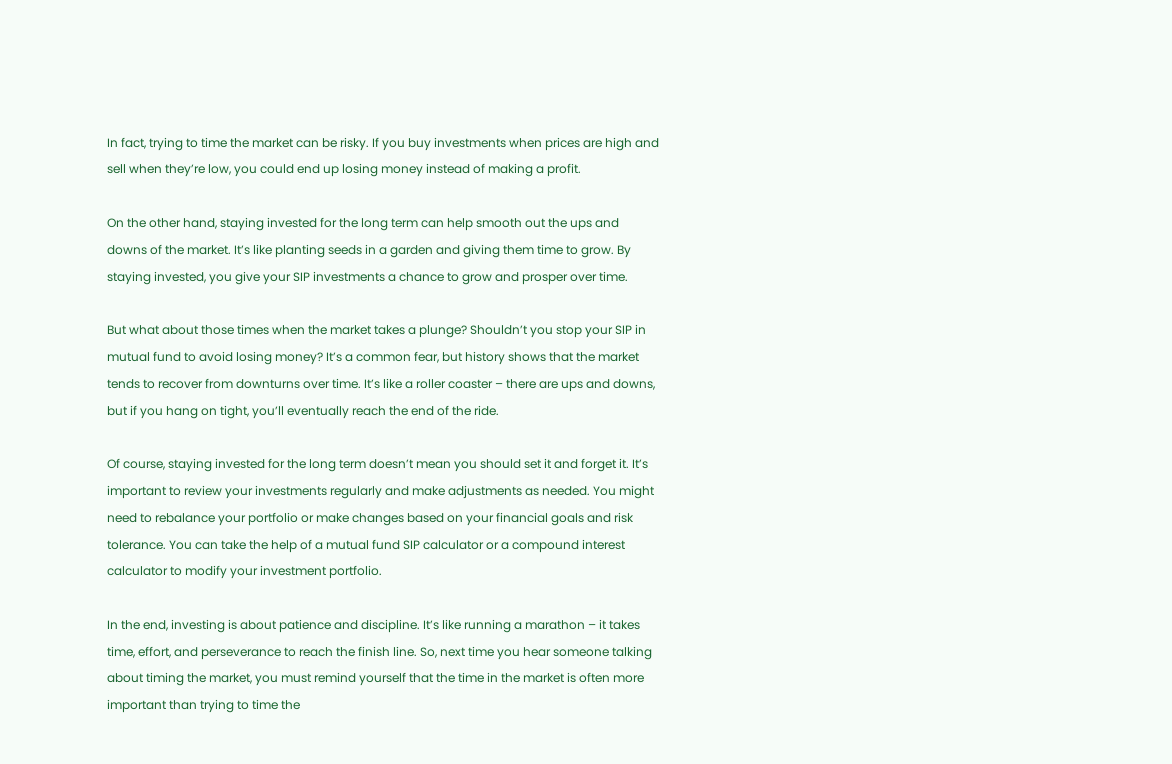In fact, trying to time the market can be risky. If you buy investments when prices are high and sell when they’re low, you could end up losing money instead of making a profit.

On the other hand, staying invested for the long term can help smooth out the ups and downs of the market. It’s like planting seeds in a garden and giving them time to grow. By staying invested, you give your SIP investments a chance to grow and prosper over time.

But what about those times when the market takes a plunge? Shouldn’t you stop your SIP in mutual fund to avoid losing money? It’s a common fear, but history shows that the market tends to recover from downturns over time. It’s like a roller coaster – there are ups and downs, but if you hang on tight, you’ll eventually reach the end of the ride.

Of course, staying invested for the long term doesn’t mean you should set it and forget it. It’s important to review your investments regularly and make adjustments as needed. You might need to rebalance your portfolio or make changes based on your financial goals and risk tolerance. You can take the help of a mutual fund SIP calculator or a compound interest calculator to modify your investment portfolio.

In the end, investing is about patience and discipline. It’s like running a marathon – it takes time, effort, and perseverance to reach the finish line. So, next time you hear someone talking about timing the market, you must remind yourself that the time in the market is often more important than trying to time the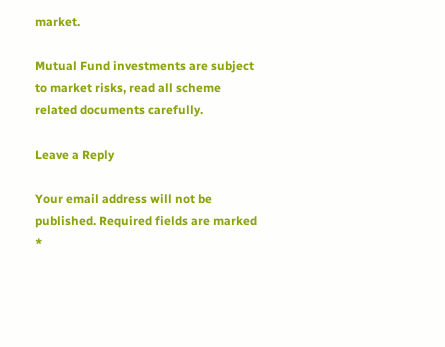market.

Mutual Fund investments are subject to market risks, read all scheme related documents carefully.

Leave a Reply

Your email address will not be published. Required fields are marked *